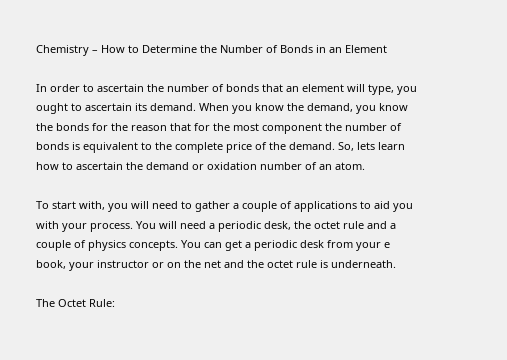Chemistry – How to Determine the Number of Bonds in an Element

In order to ascertain the number of bonds that an element will type, you ought to ascertain its demand. When you know the demand, you know the bonds for the reason that for the most component the number of bonds is equivalent to the complete price of the demand. So, lets learn how to ascertain the demand or oxidation number of an atom.

To start with, you will need to gather a couple of applications to aid you with your process. You will need a periodic desk, the octet rule and a couple of physics concepts. You can get a periodic desk from your e book, your instructor or on the net and the octet rule is underneath.

The Octet Rule: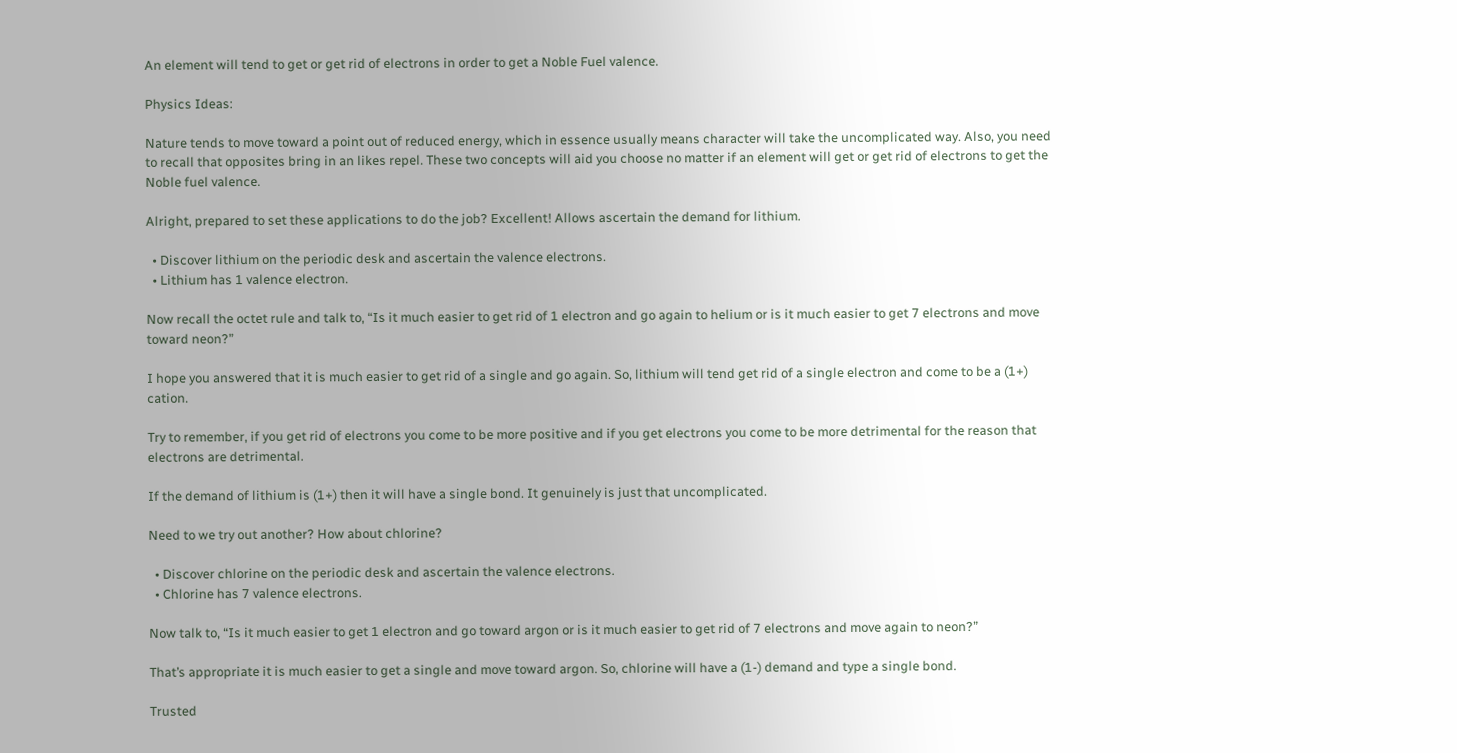An element will tend to get or get rid of electrons in order to get a Noble Fuel valence.

Physics Ideas:

Nature tends to move toward a point out of reduced energy, which in essence usually means character will take the uncomplicated way. Also, you need to recall that opposites bring in an likes repel. These two concepts will aid you choose no matter if an element will get or get rid of electrons to get the Noble fuel valence.

Alright, prepared to set these applications to do the job? Excellent! Allows ascertain the demand for lithium.

  • Discover lithium on the periodic desk and ascertain the valence electrons.
  • Lithium has 1 valence electron.

Now recall the octet rule and talk to, “Is it much easier to get rid of 1 electron and go again to helium or is it much easier to get 7 electrons and move toward neon?”

I hope you answered that it is much easier to get rid of a single and go again. So, lithium will tend get rid of a single electron and come to be a (1+) cation.

Try to remember, if you get rid of electrons you come to be more positive and if you get electrons you come to be more detrimental for the reason that electrons are detrimental.

If the demand of lithium is (1+) then it will have a single bond. It genuinely is just that uncomplicated.

Need to we try out another? How about chlorine?

  • Discover chlorine on the periodic desk and ascertain the valence electrons.
  • Chlorine has 7 valence electrons.

Now talk to, “Is it much easier to get 1 electron and go toward argon or is it much easier to get rid of 7 electrons and move again to neon?”

That’s appropriate it is much easier to get a single and move toward argon. So, chlorine will have a (1-) demand and type a single bond.

Trusted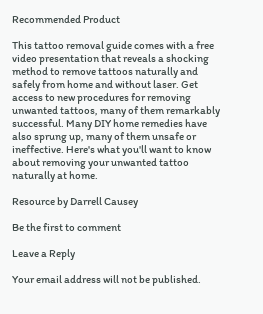Recommended Product

This tattoo removal guide comes with a free video presentation that reveals a shocking method to remove tattoos naturally and safely from home and without laser. Get access to new procedures for removing unwanted tattoos, many of them remarkably successful. Many DIY home remedies have also sprung up, many of them unsafe or ineffective. Here's what you'll want to know about removing your unwanted tattoo naturally at home.

Resource by Darrell Causey

Be the first to comment

Leave a Reply

Your email address will not be published.